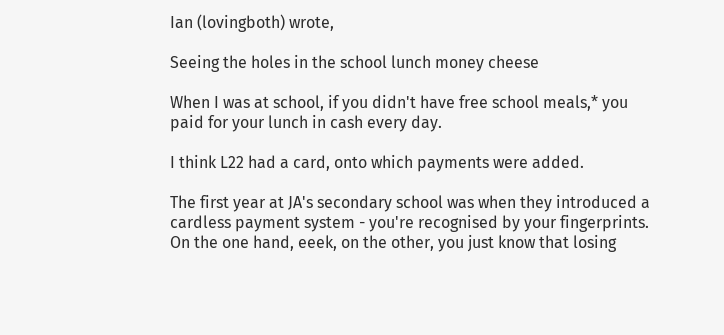Ian (lovingboth) wrote,

Seeing the holes in the school lunch money cheese

When I was at school, if you didn't have free school meals,* you paid for your lunch in cash every day.

I think L22 had a card, onto which payments were added.

The first year at JA's secondary school was when they introduced a cardless payment system - you're recognised by your fingerprints. On the one hand, eeek, on the other, you just know that losing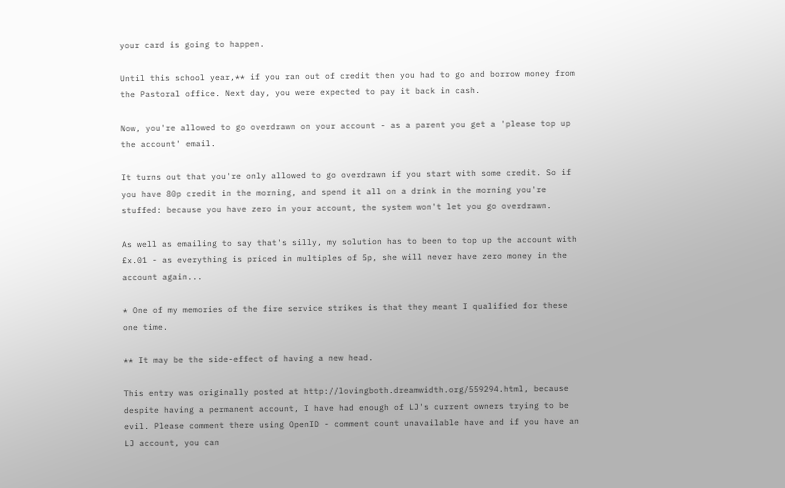your card is going to happen.

Until this school year,** if you ran out of credit then you had to go and borrow money from the Pastoral office. Next day, you were expected to pay it back in cash.

Now, you're allowed to go overdrawn on your account - as a parent you get a 'please top up the account' email.

It turns out that you're only allowed to go overdrawn if you start with some credit. So if you have 80p credit in the morning, and spend it all on a drink in the morning you're stuffed: because you have zero in your account, the system won't let you go overdrawn.

As well as emailing to say that's silly, my solution has to been to top up the account with £x.01 - as everything is priced in multiples of 5p, she will never have zero money in the account again...

* One of my memories of the fire service strikes is that they meant I qualified for these one time.

** It may be the side-effect of having a new head.

This entry was originally posted at http://lovingboth.dreamwidth.org/559294.html, because despite having a permanent account, I have had enough of LJ's current owners trying to be evil. Please comment there using OpenID - comment count unavailable have and if you have an LJ account, you can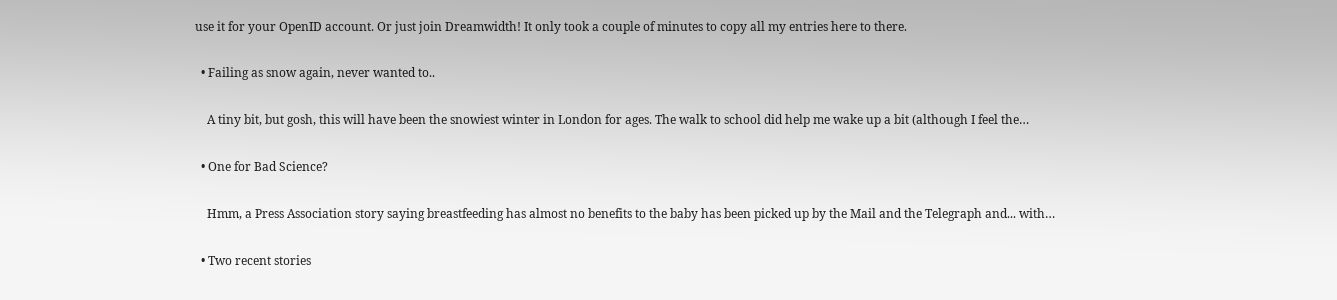use it for your OpenID account. Or just join Dreamwidth! It only took a couple of minutes to copy all my entries here to there.

  • Failing as snow again, never wanted to..

    A tiny bit, but gosh, this will have been the snowiest winter in London for ages. The walk to school did help me wake up a bit (although I feel the…

  • One for Bad Science?

    Hmm, a Press Association story saying breastfeeding has almost no benefits to the baby has been picked up by the Mail and the Telegraph and... with…

  • Two recent stories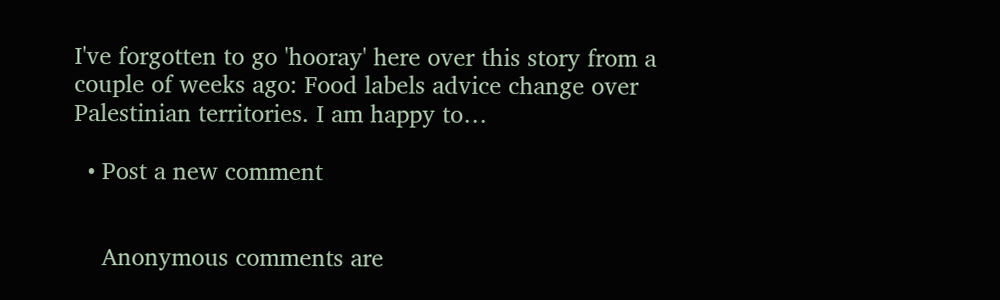I've forgotten to go 'hooray' here over this story from a couple of weeks ago: Food labels advice change over Palestinian territories. I am happy to…

  • Post a new comment


    Anonymous comments are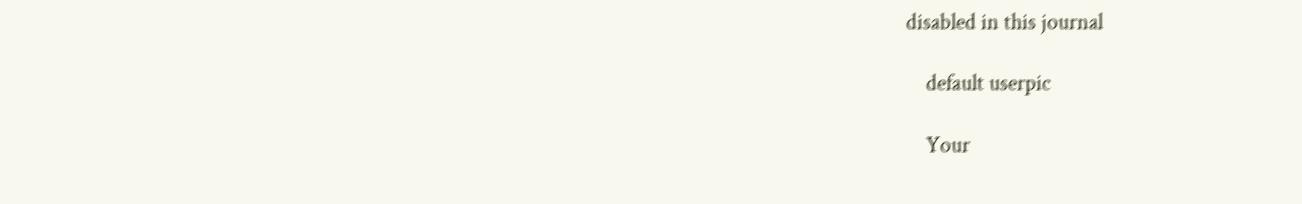disabled in this journal

    default userpic

    Your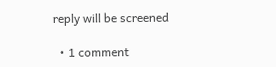reply will be screened

  • 1 comment